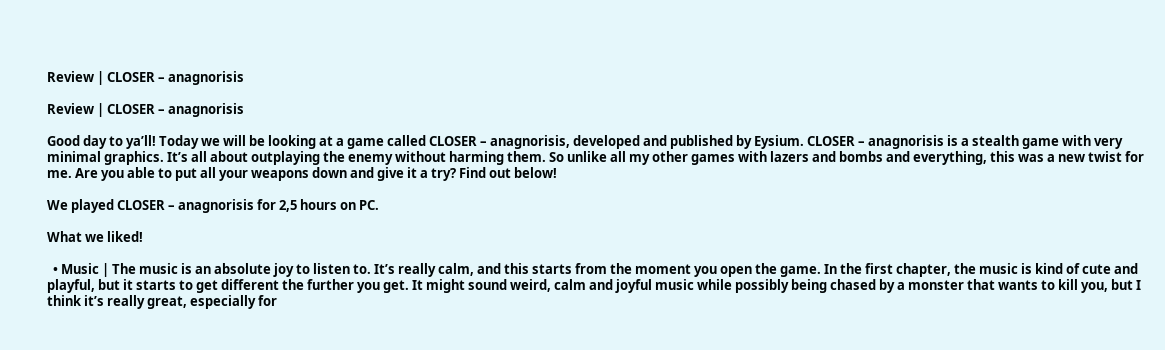Review | CLOSER – anagnorisis

Review | CLOSER – anagnorisis

Good day to ya’ll! Today we will be looking at a game called CLOSER – anagnorisis, developed and published by Eysium. CLOSER – anagnorisis is a stealth game with very minimal graphics. It’s all about outplaying the enemy without harming them. So unlike all my other games with lazers and bombs and everything, this was a new twist for me. Are you able to put all your weapons down and give it a try? Find out below!

We played CLOSER – anagnorisis for 2,5 hours on PC.

What we liked!

  • Music | The music is an absolute joy to listen to. It’s really calm, and this starts from the moment you open the game. In the first chapter, the music is kind of cute and playful, but it starts to get different the further you get. It might sound weird, calm and joyful music while possibly being chased by a monster that wants to kill you, but I think it’s really great, especially for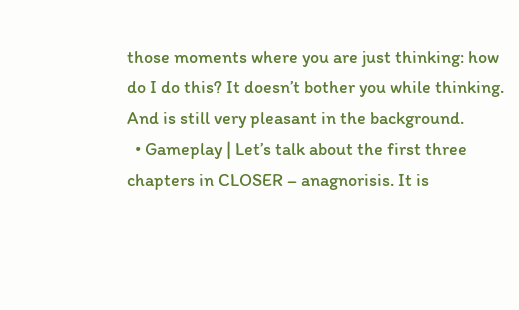those moments where you are just thinking: how do I do this? It doesn’t bother you while thinking. And is still very pleasant in the background.
  • Gameplay | Let’s talk about the first three chapters in CLOSER – anagnorisis. It is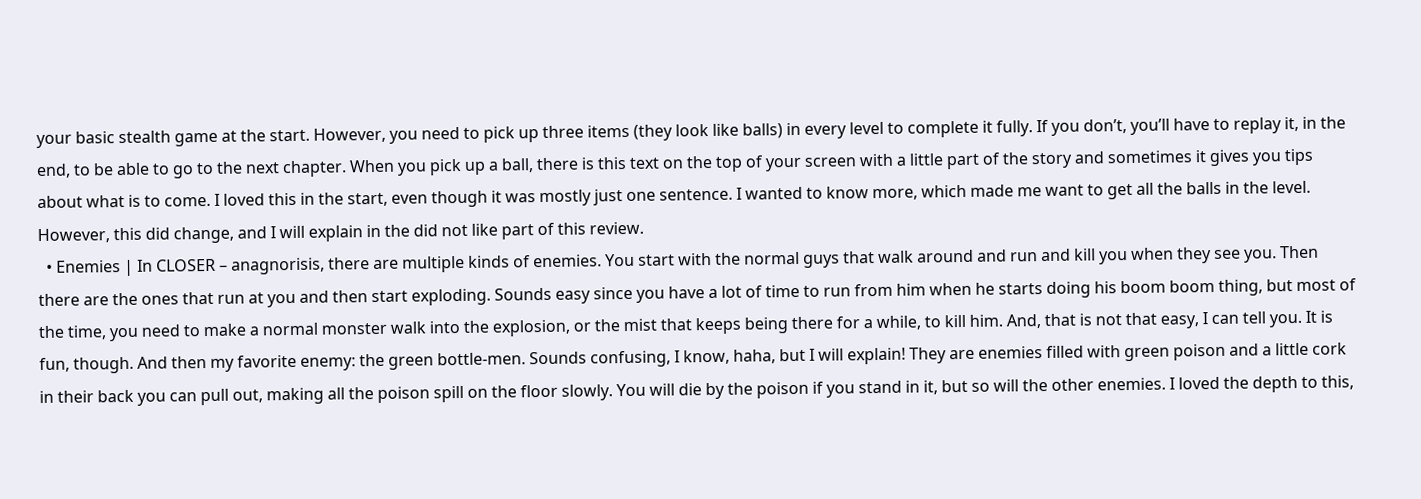your basic stealth game at the start. However, you need to pick up three items (they look like balls) in every level to complete it fully. If you don’t, you’ll have to replay it, in the end, to be able to go to the next chapter. When you pick up a ball, there is this text on the top of your screen with a little part of the story and sometimes it gives you tips about what is to come. I loved this in the start, even though it was mostly just one sentence. I wanted to know more, which made me want to get all the balls in the level. However, this did change, and I will explain in the did not like part of this review.
  • Enemies | In CLOSER – anagnorisis, there are multiple kinds of enemies. You start with the normal guys that walk around and run and kill you when they see you. Then there are the ones that run at you and then start exploding. Sounds easy since you have a lot of time to run from him when he starts doing his boom boom thing, but most of the time, you need to make a normal monster walk into the explosion, or the mist that keeps being there for a while, to kill him. And, that is not that easy, I can tell you. It is fun, though. And then my favorite enemy: the green bottle-men. Sounds confusing, I know, haha, but I will explain! They are enemies filled with green poison and a little cork in their back you can pull out, making all the poison spill on the floor slowly. You will die by the poison if you stand in it, but so will the other enemies. I loved the depth to this,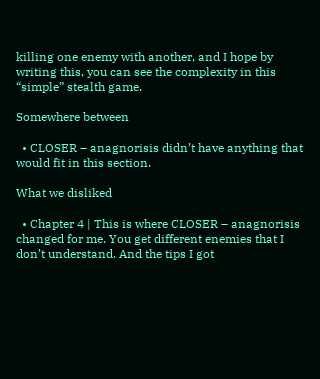killing one enemy with another, and I hope by writing this, you can see the complexity in this “simple” stealth game.

Somewhere between

  • CLOSER – anagnorisis didn’t have anything that would fit in this section.

What we disliked

  • Chapter 4 | This is where CLOSER – anagnorisis changed for me. You get different enemies that I don’t understand. And the tips I got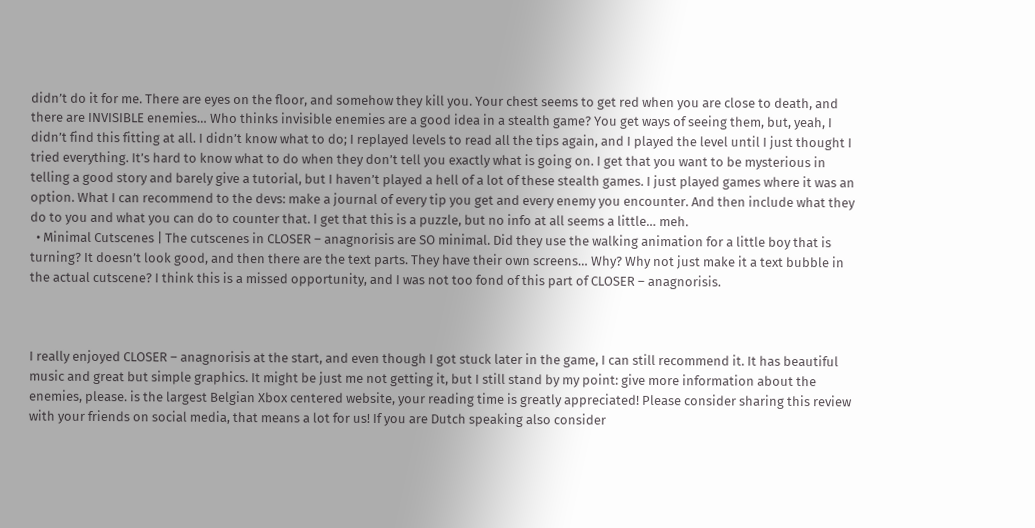didn’t do it for me. There are eyes on the floor, and somehow they kill you. Your chest seems to get red when you are close to death, and there are INVISIBLE enemies… Who thinks invisible enemies are a good idea in a stealth game? You get ways of seeing them, but, yeah, I didn’t find this fitting at all. I didn’t know what to do; I replayed levels to read all the tips again, and I played the level until I just thought I tried everything. It’s hard to know what to do when they don’t tell you exactly what is going on. I get that you want to be mysterious in telling a good story and barely give a tutorial, but I haven’t played a hell of a lot of these stealth games. I just played games where it was an option. What I can recommend to the devs: make a journal of every tip you get and every enemy you encounter. And then include what they do to you and what you can do to counter that. I get that this is a puzzle, but no info at all seems a little… meh.
  • Minimal Cutscenes | The cutscenes in CLOSER – anagnorisis are SO minimal. Did they use the walking animation for a little boy that is turning? It doesn’t look good, and then there are the text parts. They have their own screens… Why? Why not just make it a text bubble in the actual cutscene? I think this is a missed opportunity, and I was not too fond of this part of CLOSER – anagnorisis.



I really enjoyed CLOSER – anagnorisis at the start, and even though I got stuck later in the game, I can still recommend it. It has beautiful music and great but simple graphics. It might be just me not getting it, but I still stand by my point: give more information about the enemies, please. is the largest Belgian Xbox centered website, your reading time is greatly appreciated! Please consider sharing this review with your friends on social media, that means a lot for us! If you are Dutch speaking also consider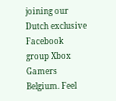joining our Dutch exclusive Facebook group Xbox Gamers Belgium. Feel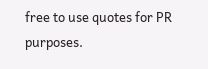free to use quotes for PR purposes.